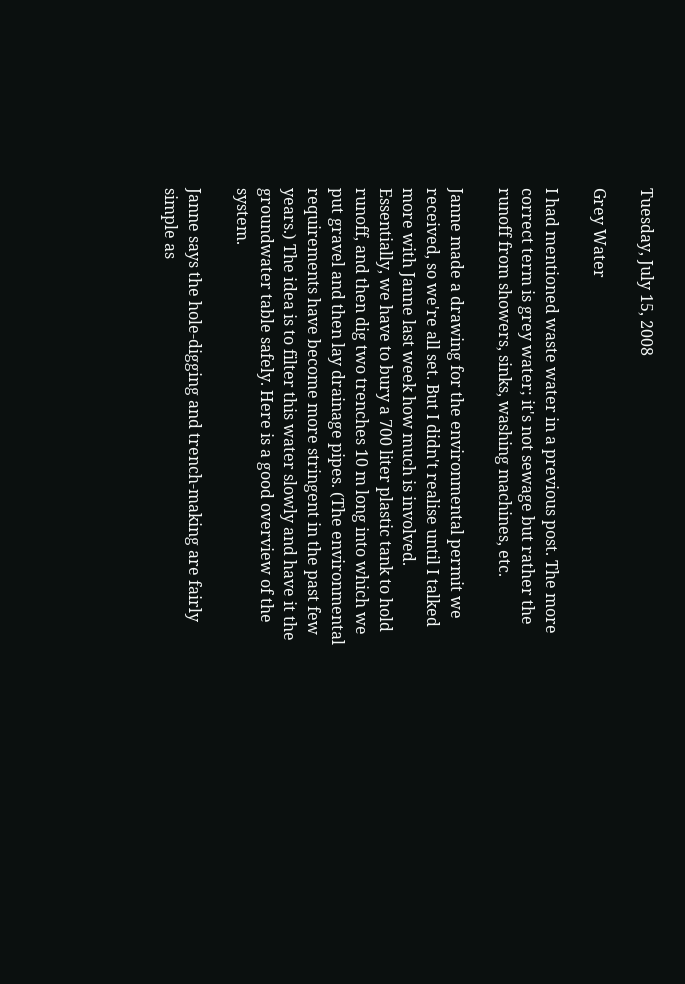Tuesday, July 15, 2008

Grey Water

I had mentioned waste water in a previous post. The more correct term is grey water; it's not sewage but rather the runoff from showers, sinks, washing machines, etc.

Janne made a drawing for the environmental permit we received, so we're all set. But I didn't realise until I talked more with Janne last week how much is involved. Essentially, we have to bury a 700 liter plastic tank to hold runoff, and then dig two trenches 10 m long into which we put gravel and then lay drainage pipes. (The environmental requirements have become more stringent in the past few years.) The idea is to filter this water slowly and have it the groundwater table safely. Here is a good overview of the system.

Janne says the hole-digging and trench-making are fairly simple as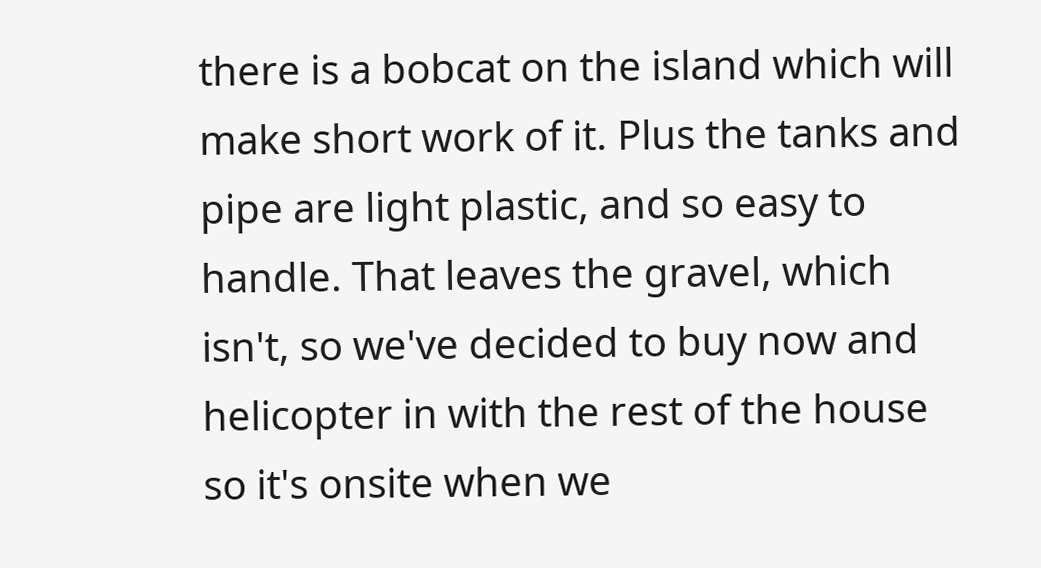there is a bobcat on the island which will make short work of it. Plus the tanks and pipe are light plastic, and so easy to handle. That leaves the gravel, which isn't, so we've decided to buy now and helicopter in with the rest of the house so it's onsite when we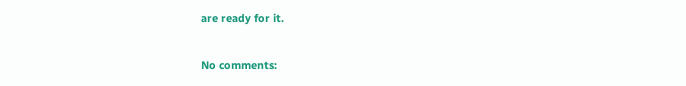are ready for it.

No comments: